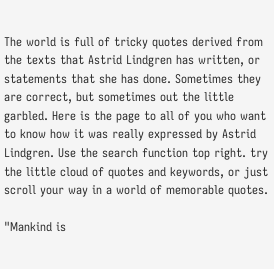The world is full of tricky quotes derived from the texts that Astrid Lindgren has written, or statements that she has done. Sometimes they are correct, but sometimes out the little garbled. Here is the page to all of you who want to know how it was really expressed by Astrid Lindgren. Use the search function top right. try the little cloud of quotes and keywords, or just scroll your way in a world of memorable quotes.

"Mankind is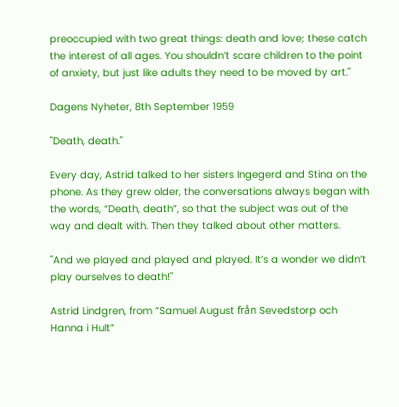preoccupied with two great things: death and love; these catch the interest of all ages. You shouldn’t scare children to the point of anxiety, but just like adults they need to be moved by art."

Dagens Nyheter, 8th September 1959

"Death, death."

Every day, Astrid talked to her sisters Ingegerd and Stina on the phone. As they grew older, the conversations always began with the words, “Death, death”, so that the subject was out of the way and dealt with. Then they talked about other matters.

"And we played and played and played. It’s a wonder we didn’t play ourselves to death!"

Astrid Lindgren, from ”Samuel August från Sevedstorp och Hanna i Hult”